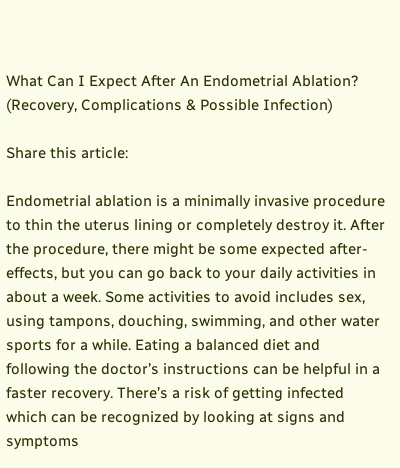What Can I Expect After An Endometrial Ablation? (Recovery, Complications & Possible Infection)

Share this article:

Endometrial ablation is a minimally invasive procedure to thin the uterus lining or completely destroy it. After the procedure, there might be some expected after-effects, but you can go back to your daily activities in about a week. Some activities to avoid includes sex, using tampons, douching, swimming, and other water sports for a while. Eating a balanced diet and following the doctor’s instructions can be helpful in a faster recovery. There’s a risk of getting infected which can be recognized by looking at signs and symptoms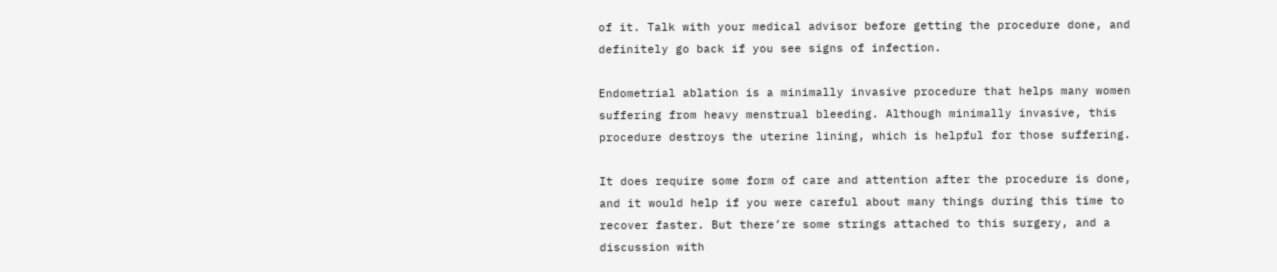of it. Talk with your medical advisor before getting the procedure done, and definitely go back if you see signs of infection.

Endometrial ablation is a minimally invasive procedure that helps many women suffering from heavy menstrual bleeding. Although minimally invasive, this procedure destroys the uterine lining, which is helpful for those suffering.

It does require some form of care and attention after the procedure is done, and it would help if you were careful about many things during this time to recover faster. But there’re some strings attached to this surgery, and a discussion with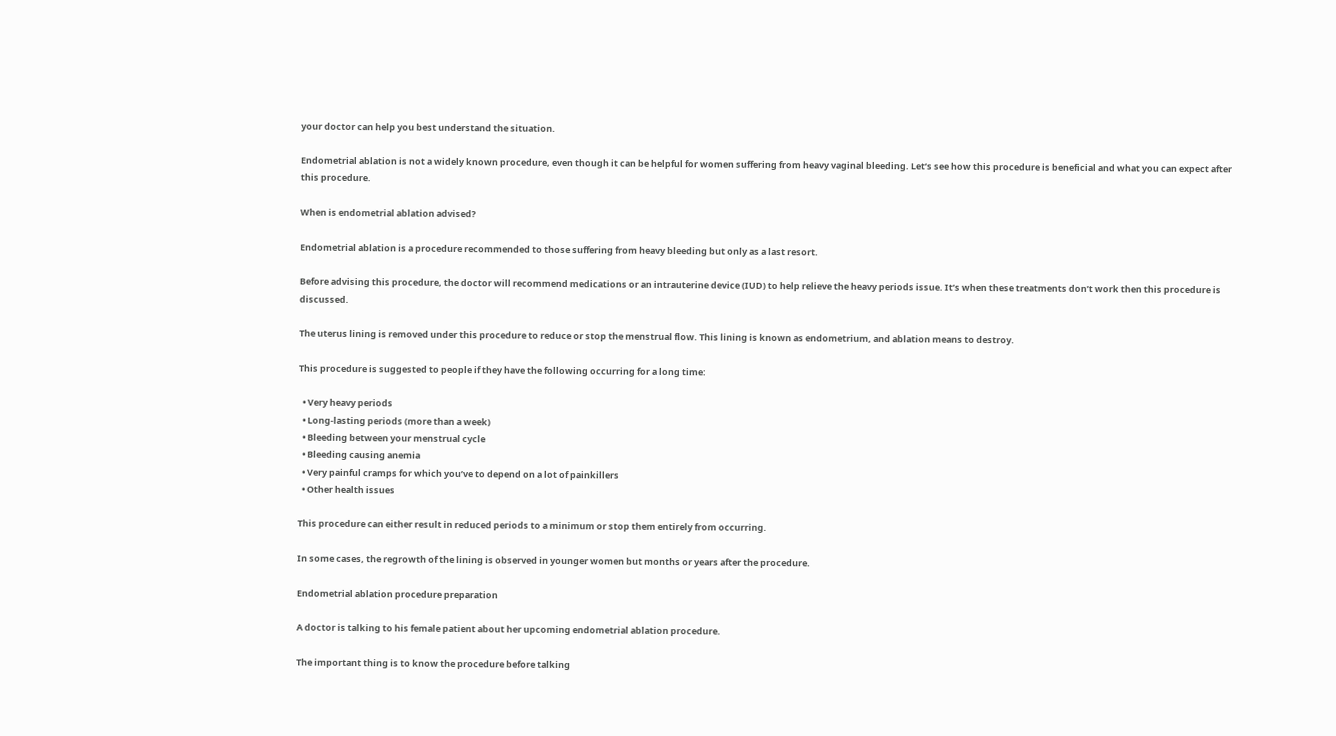your doctor can help you best understand the situation.

Endometrial ablation is not a widely known procedure, even though it can be helpful for women suffering from heavy vaginal bleeding. Let’s see how this procedure is beneficial and what you can expect after this procedure.

When is endometrial ablation advised?

Endometrial ablation is a procedure recommended to those suffering from heavy bleeding but only as a last resort.

Before advising this procedure, the doctor will recommend medications or an intrauterine device (IUD) to help relieve the heavy periods issue. It’s when these treatments don’t work then this procedure is discussed.

The uterus lining is removed under this procedure to reduce or stop the menstrual flow. This lining is known as endometrium, and ablation means to destroy.

This procedure is suggested to people if they have the following occurring for a long time:

  • Very heavy periods
  • Long-lasting periods (more than a week)
  • Bleeding between your menstrual cycle
  • Bleeding causing anemia
  • Very painful cramps for which you’ve to depend on a lot of painkillers
  • Other health issues

This procedure can either result in reduced periods to a minimum or stop them entirely from occurring.

In some cases, the regrowth of the lining is observed in younger women but months or years after the procedure.

Endometrial ablation procedure preparation

A doctor is talking to his female patient about her upcoming endometrial ablation procedure.

The important thing is to know the procedure before talking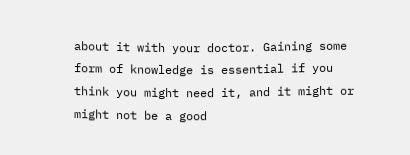about it with your doctor. Gaining some form of knowledge is essential if you think you might need it, and it might or might not be a good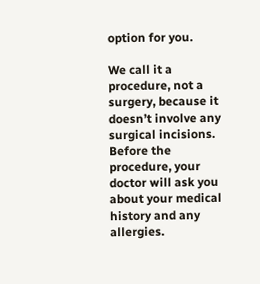option for you.

We call it a procedure, not a surgery, because it doesn’t involve any surgical incisions. Before the procedure, your doctor will ask you about your medical history and any allergies.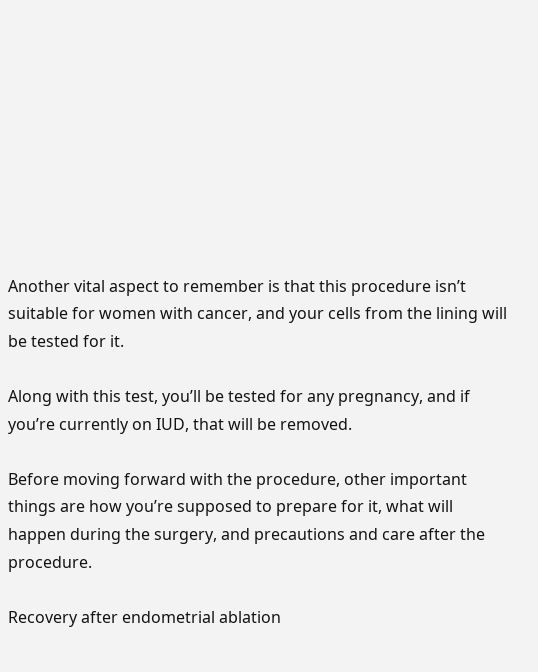Another vital aspect to remember is that this procedure isn’t suitable for women with cancer, and your cells from the lining will be tested for it.

Along with this test, you’ll be tested for any pregnancy, and if you’re currently on IUD, that will be removed.

Before moving forward with the procedure, other important things are how you’re supposed to prepare for it, what will happen during the surgery, and precautions and care after the procedure.

Recovery after endometrial ablation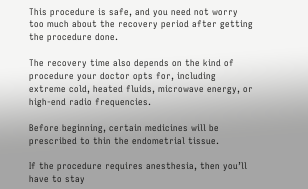This procedure is safe, and you need not worry too much about the recovery period after getting the procedure done.

The recovery time also depends on the kind of procedure your doctor opts for, including extreme cold, heated fluids, microwave energy, or high-end radio frequencies.

Before beginning, certain medicines will be prescribed to thin the endometrial tissue.

If the procedure requires anesthesia, then you’ll have to stay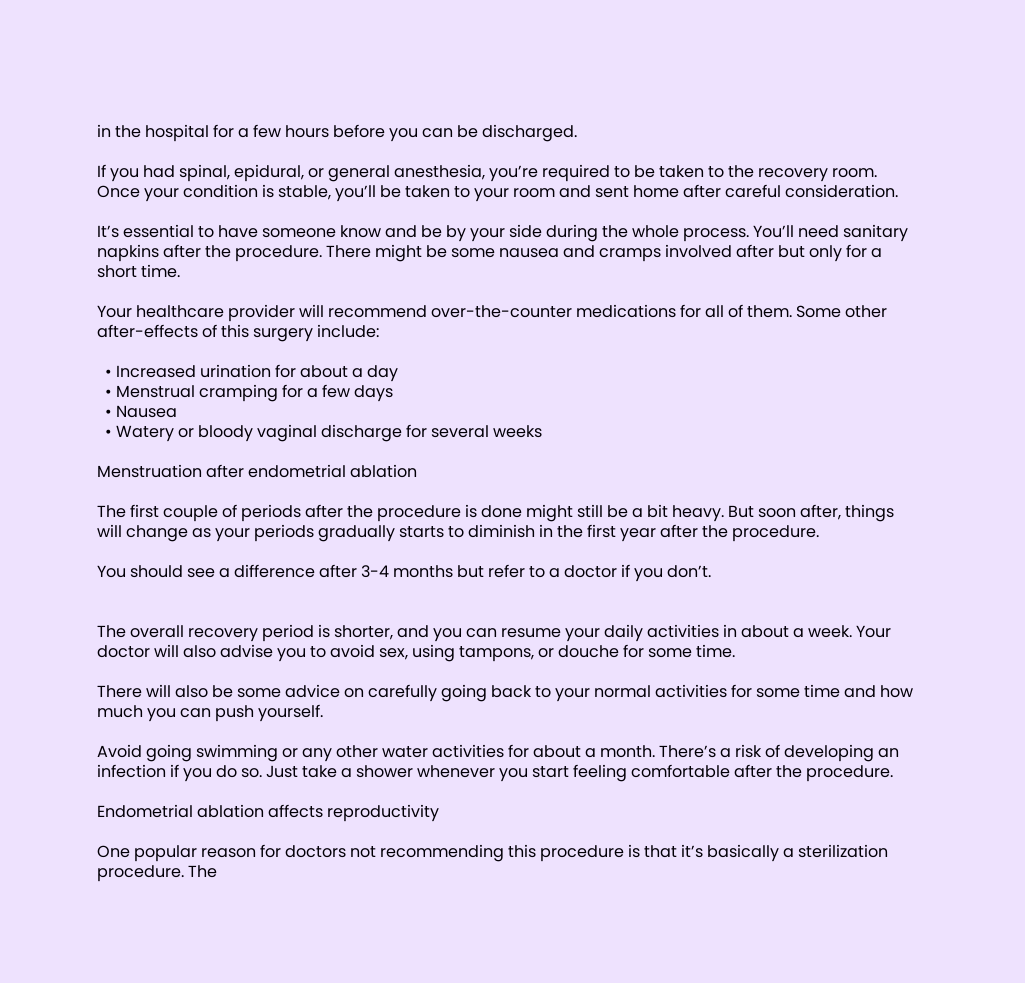in the hospital for a few hours before you can be discharged.

If you had spinal, epidural, or general anesthesia, you’re required to be taken to the recovery room. Once your condition is stable, you’ll be taken to your room and sent home after careful consideration.

It’s essential to have someone know and be by your side during the whole process. You’ll need sanitary napkins after the procedure. There might be some nausea and cramps involved after but only for a short time.

Your healthcare provider will recommend over-the-counter medications for all of them. Some other after-effects of this surgery include:

  • Increased urination for about a day
  • Menstrual cramping for a few days
  • Nausea
  • Watery or bloody vaginal discharge for several weeks

Menstruation after endometrial ablation

The first couple of periods after the procedure is done might still be a bit heavy. But soon after, things will change as your periods gradually starts to diminish in the first year after the procedure.

You should see a difference after 3-4 months but refer to a doctor if you don’t.


The overall recovery period is shorter, and you can resume your daily activities in about a week. Your doctor will also advise you to avoid sex, using tampons, or douche for some time.

There will also be some advice on carefully going back to your normal activities for some time and how much you can push yourself.

Avoid going swimming or any other water activities for about a month. There’s a risk of developing an infection if you do so. Just take a shower whenever you start feeling comfortable after the procedure.

Endometrial ablation affects reproductivity

One popular reason for doctors not recommending this procedure is that it’s basically a sterilization procedure. The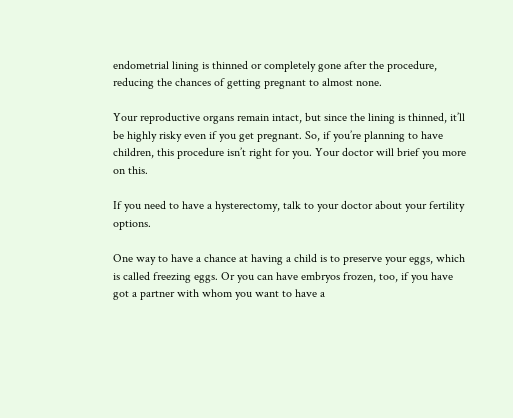endometrial lining is thinned or completely gone after the procedure, reducing the chances of getting pregnant to almost none.

Your reproductive organs remain intact, but since the lining is thinned, it’ll be highly risky even if you get pregnant. So, if you’re planning to have children, this procedure isn’t right for you. Your doctor will brief you more on this.

If you need to have a hysterectomy, talk to your doctor about your fertility options.

One way to have a chance at having a child is to preserve your eggs, which is called freezing eggs. Or you can have embryos frozen, too, if you have got a partner with whom you want to have a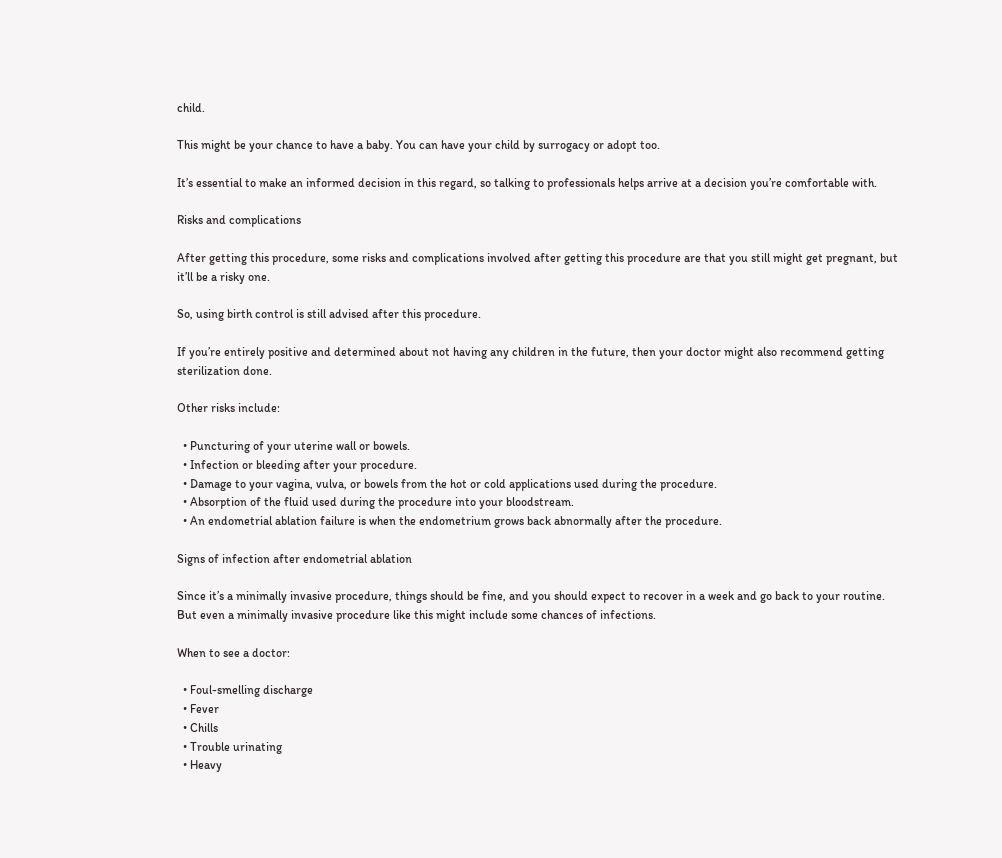child.

This might be your chance to have a baby. You can have your child by surrogacy or adopt too.

It’s essential to make an informed decision in this regard, so talking to professionals helps arrive at a decision you’re comfortable with.

Risks and complications

After getting this procedure, some risks and complications involved after getting this procedure are that you still might get pregnant, but it’ll be a risky one.

So, using birth control is still advised after this procedure.

If you’re entirely positive and determined about not having any children in the future, then your doctor might also recommend getting sterilization done.

Other risks include:

  • Puncturing of your uterine wall or bowels.
  • Infection or bleeding after your procedure.
  • Damage to your vagina, vulva, or bowels from the hot or cold applications used during the procedure.
  • Absorption of the fluid used during the procedure into your bloodstream.
  • An endometrial ablation failure is when the endometrium grows back abnormally after the procedure.

Signs of infection after endometrial ablation

Since it’s a minimally invasive procedure, things should be fine, and you should expect to recover in a week and go back to your routine. But even a minimally invasive procedure like this might include some chances of infections.

When to see a doctor:

  • Foul-smelling discharge
  • Fever
  • Chills
  • Trouble urinating
  • Heavy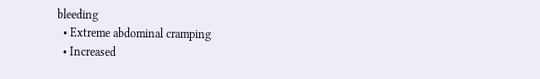bleeding
  • Extreme abdominal cramping
  • Increased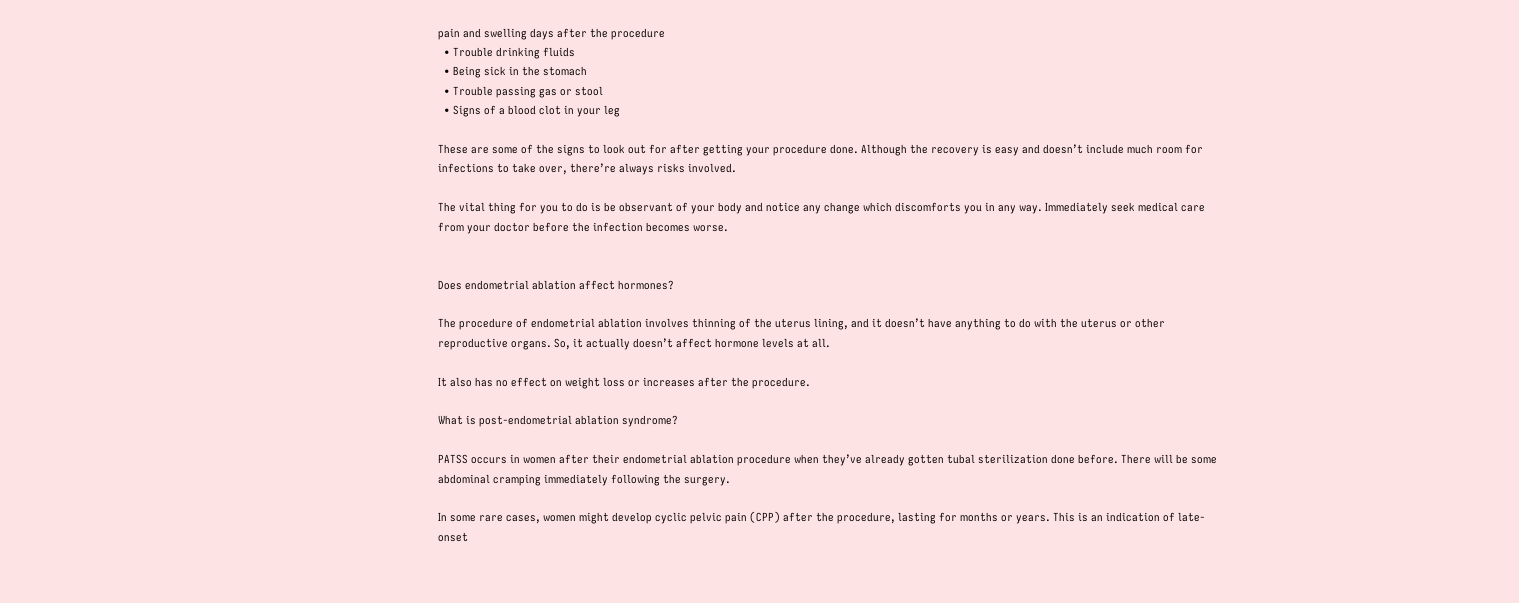pain and swelling days after the procedure
  • Trouble drinking fluids
  • Being sick in the stomach
  • Trouble passing gas or stool
  • Signs of a blood clot in your leg

These are some of the signs to look out for after getting your procedure done. Although the recovery is easy and doesn’t include much room for infections to take over, there’re always risks involved.

The vital thing for you to do is be observant of your body and notice any change which discomforts you in any way. Immediately seek medical care from your doctor before the infection becomes worse.


Does endometrial ablation affect hormones?

The procedure of endometrial ablation involves thinning of the uterus lining, and it doesn’t have anything to do with the uterus or other reproductive organs. So, it actually doesn’t affect hormone levels at all.

It also has no effect on weight loss or increases after the procedure.

What is post-endometrial ablation syndrome?

PATSS occurs in women after their endometrial ablation procedure when they’ve already gotten tubal sterilization done before. There will be some abdominal cramping immediately following the surgery.

In some rare cases, women might develop cyclic pelvic pain (CPP) after the procedure, lasting for months or years. This is an indication of late-onset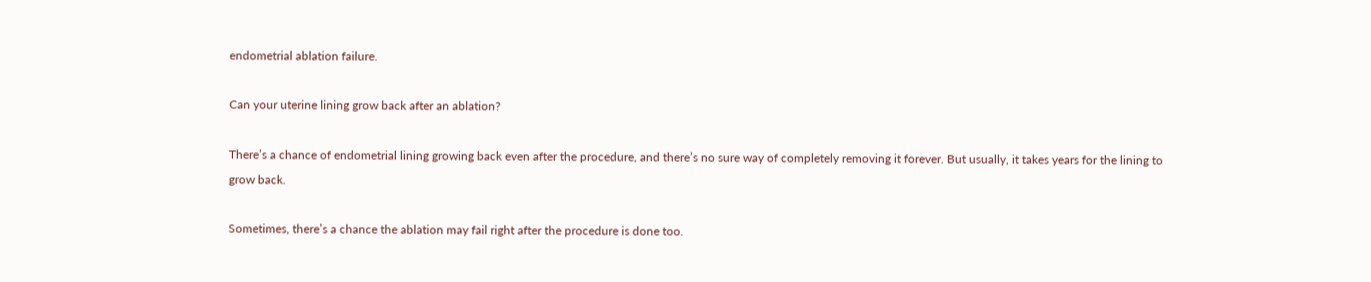endometrial ablation failure.

Can your uterine lining grow back after an ablation?

There’s a chance of endometrial lining growing back even after the procedure, and there’s no sure way of completely removing it forever. But usually, it takes years for the lining to grow back.

Sometimes, there’s a chance the ablation may fail right after the procedure is done too.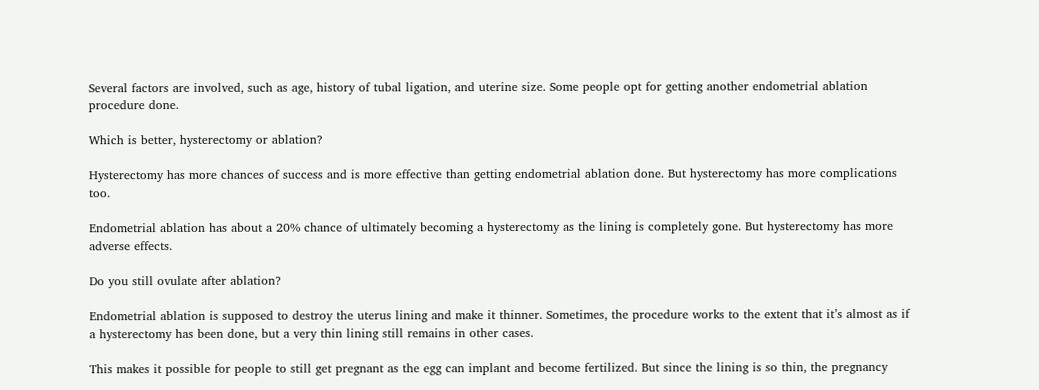Several factors are involved, such as age, history of tubal ligation, and uterine size. Some people opt for getting another endometrial ablation procedure done.

Which is better, hysterectomy or ablation?

Hysterectomy has more chances of success and is more effective than getting endometrial ablation done. But hysterectomy has more complications too.

Endometrial ablation has about a 20% chance of ultimately becoming a hysterectomy as the lining is completely gone. But hysterectomy has more adverse effects.

Do you still ovulate after ablation?

Endometrial ablation is supposed to destroy the uterus lining and make it thinner. Sometimes, the procedure works to the extent that it’s almost as if a hysterectomy has been done, but a very thin lining still remains in other cases.

This makes it possible for people to still get pregnant as the egg can implant and become fertilized. But since the lining is so thin, the pregnancy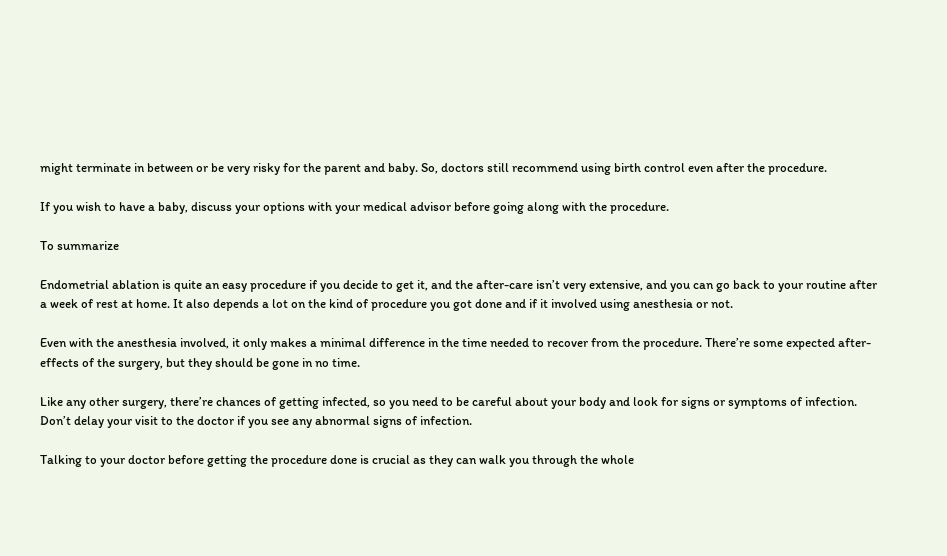might terminate in between or be very risky for the parent and baby. So, doctors still recommend using birth control even after the procedure.

If you wish to have a baby, discuss your options with your medical advisor before going along with the procedure.

To summarize

Endometrial ablation is quite an easy procedure if you decide to get it, and the after-care isn’t very extensive, and you can go back to your routine after a week of rest at home. It also depends a lot on the kind of procedure you got done and if it involved using anesthesia or not.

Even with the anesthesia involved, it only makes a minimal difference in the time needed to recover from the procedure. There’re some expected after-effects of the surgery, but they should be gone in no time.

Like any other surgery, there’re chances of getting infected, so you need to be careful about your body and look for signs or symptoms of infection. Don’t delay your visit to the doctor if you see any abnormal signs of infection.

Talking to your doctor before getting the procedure done is crucial as they can walk you through the whole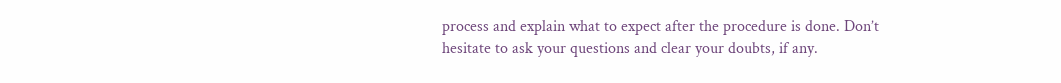process and explain what to expect after the procedure is done. Don’t hesitate to ask your questions and clear your doubts, if any.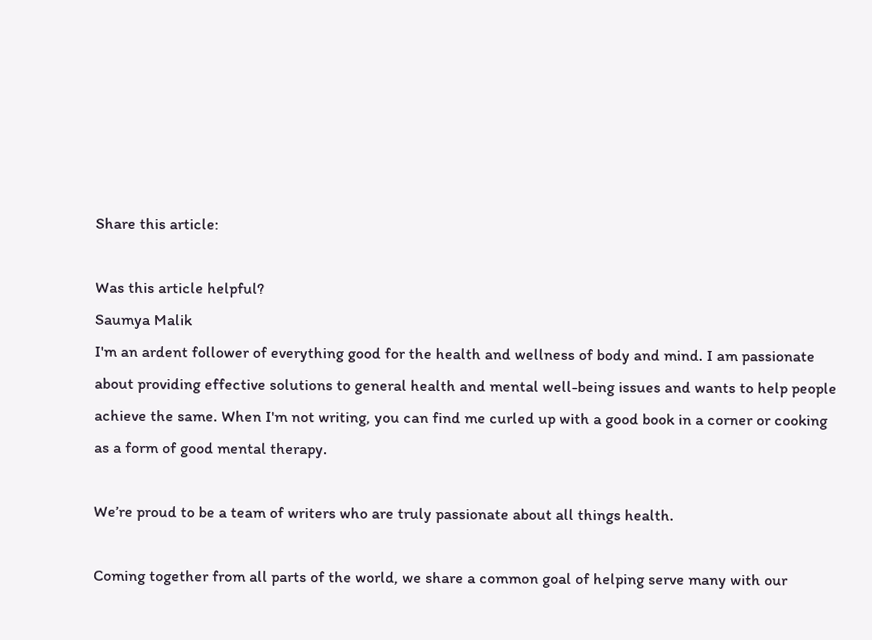Share this article:

Was this article helpful?
Saumya Malik
I'm an ardent follower of everything good for the health and wellness of body and mind. I am passionate about providing effective solutions to general health and mental well-being issues and wants to help people achieve the same. When I'm not writing, you can find me curled up with a good book in a corner or cooking as a form of good mental therapy.

We’re proud to be a team of writers who are truly passionate about all things health.

Coming together from all parts of the world, we share a common goal of helping serve many with our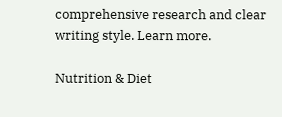comprehensive research and clear writing style. Learn more.

Nutrition & Diet